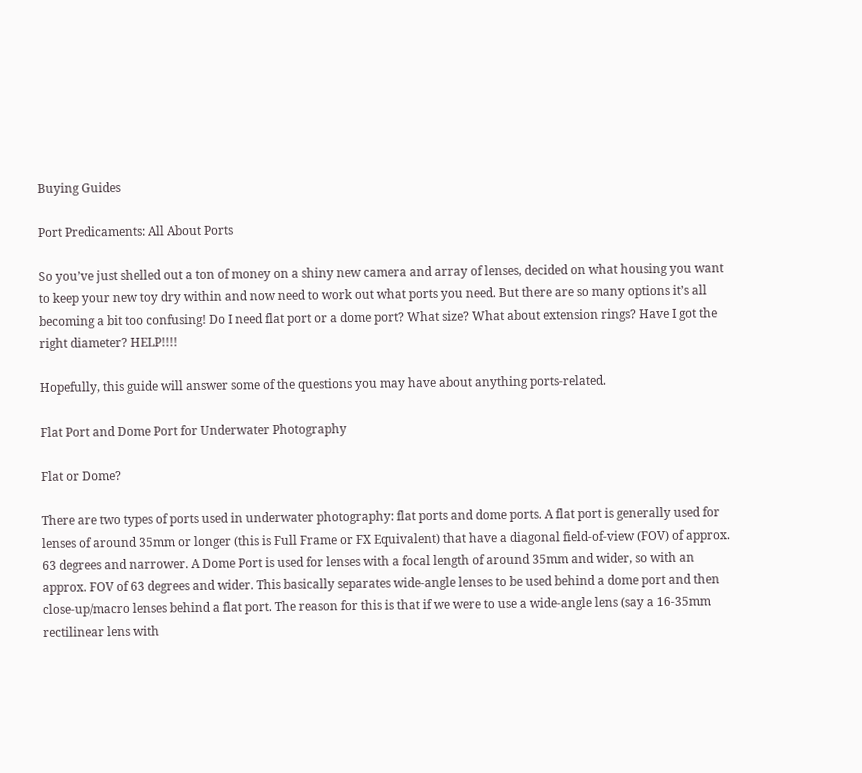Buying Guides

Port Predicaments: All About Ports

So you’ve just shelled out a ton of money on a shiny new camera and array of lenses, decided on what housing you want to keep your new toy dry within and now need to work out what ports you need. But there are so many options it’s all becoming a bit too confusing! Do I need flat port or a dome port? What size? What about extension rings? Have I got the right diameter? HELP!!!!

Hopefully, this guide will answer some of the questions you may have about anything ports-related.

Flat Port and Dome Port for Underwater Photography

Flat or Dome?

There are two types of ports used in underwater photography: flat ports and dome ports. A flat port is generally used for lenses of around 35mm or longer (this is Full Frame or FX Equivalent) that have a diagonal field-of-view (FOV) of approx. 63 degrees and narrower. A Dome Port is used for lenses with a focal length of around 35mm and wider, so with an approx. FOV of 63 degrees and wider. This basically separates wide-angle lenses to be used behind a dome port and then close-up/macro lenses behind a flat port. The reason for this is that if we were to use a wide-angle lens (say a 16-35mm rectilinear lens with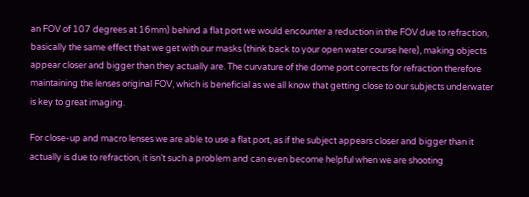an FOV of 107 degrees at 16mm) behind a flat port we would encounter a reduction in the FOV due to refraction, basically the same effect that we get with our masks (think back to your open water course here), making objects appear closer and bigger than they actually are. The curvature of the dome port corrects for refraction therefore maintaining the lenses original FOV, which is beneficial as we all know that getting close to our subjects underwater is key to great imaging.

For close-up and macro lenses we are able to use a flat port, as if the subject appears closer and bigger than it actually is due to refraction, it isn’t such a problem and can even become helpful when we are shooting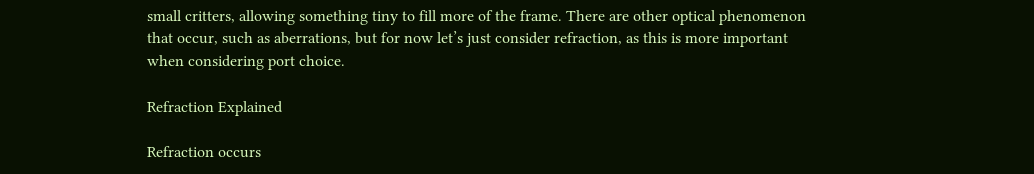small critters, allowing something tiny to fill more of the frame. There are other optical phenomenon that occur, such as aberrations, but for now let’s just consider refraction, as this is more important when considering port choice.

Refraction Explained

Refraction occurs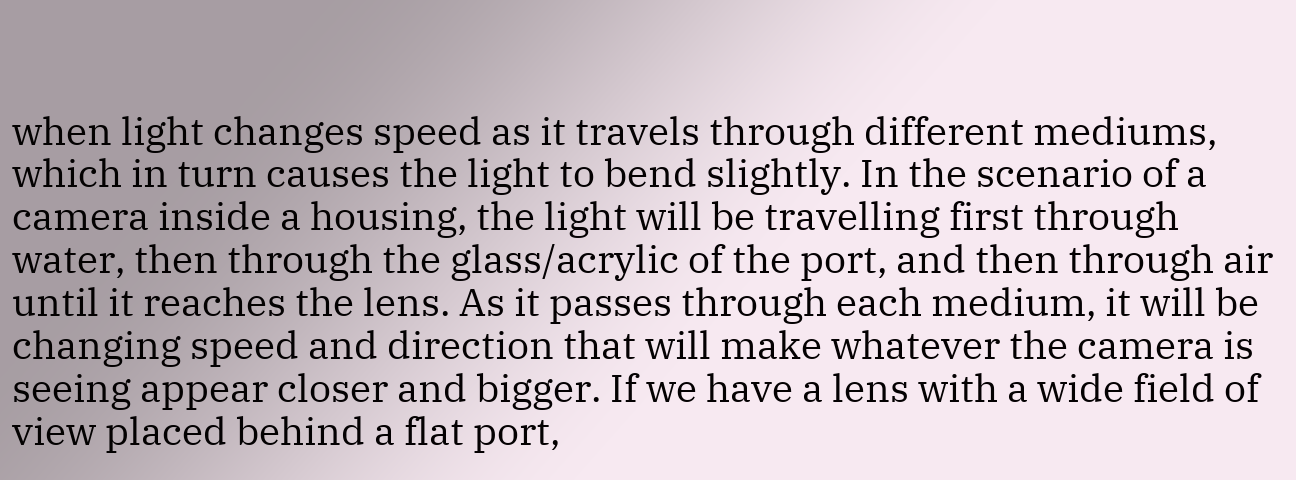when light changes speed as it travels through different mediums, which in turn causes the light to bend slightly. In the scenario of a camera inside a housing, the light will be travelling first through water, then through the glass/acrylic of the port, and then through air until it reaches the lens. As it passes through each medium, it will be changing speed and direction that will make whatever the camera is seeing appear closer and bigger. If we have a lens with a wide field of view placed behind a flat port,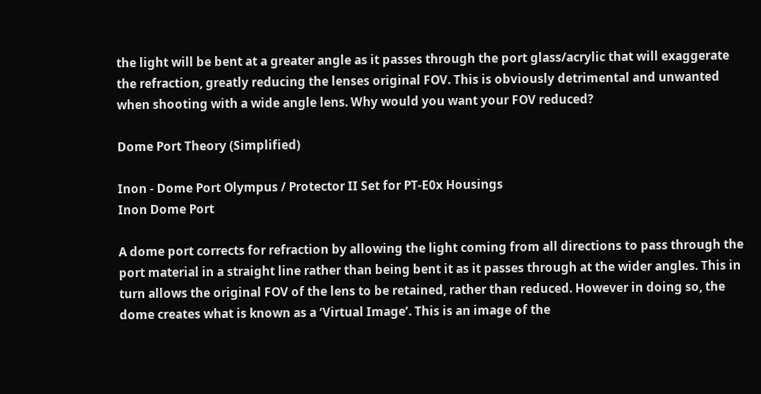the light will be bent at a greater angle as it passes through the port glass/acrylic that will exaggerate the refraction, greatly reducing the lenses original FOV. This is obviously detrimental and unwanted when shooting with a wide angle lens. Why would you want your FOV reduced?

Dome Port Theory (Simplified)

Inon - Dome Port Olympus / Protector II Set for PT-E0x Housings
Inon Dome Port

A dome port corrects for refraction by allowing the light coming from all directions to pass through the port material in a straight line rather than being bent it as it passes through at the wider angles. This in turn allows the original FOV of the lens to be retained, rather than reduced. However in doing so, the dome creates what is known as a ‘Virtual Image’. This is an image of the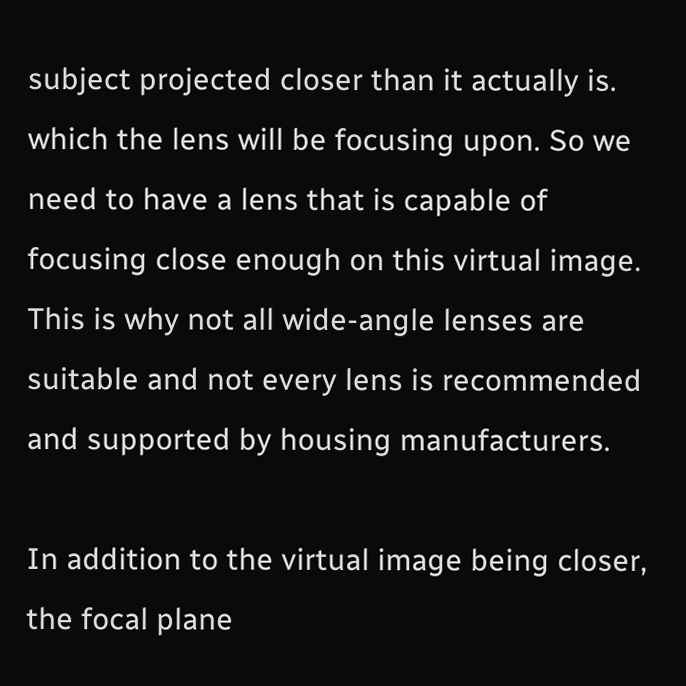subject projected closer than it actually is. which the lens will be focusing upon. So we need to have a lens that is capable of focusing close enough on this virtual image. This is why not all wide-angle lenses are suitable and not every lens is recommended and supported by housing manufacturers.

In addition to the virtual image being closer, the focal plane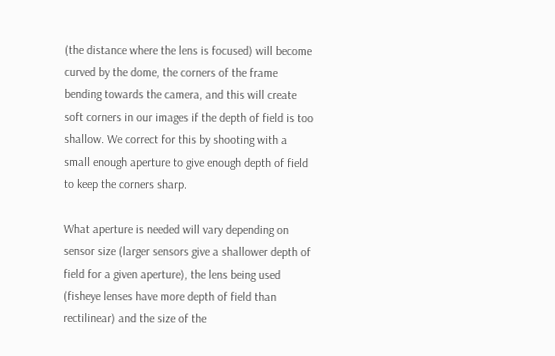(the distance where the lens is focused) will become curved by the dome, the corners of the frame bending towards the camera, and this will create soft corners in our images if the depth of field is too shallow. We correct for this by shooting with a small enough aperture to give enough depth of field to keep the corners sharp.

What aperture is needed will vary depending on sensor size (larger sensors give a shallower depth of field for a given aperture), the lens being used (fisheye lenses have more depth of field than rectilinear) and the size of the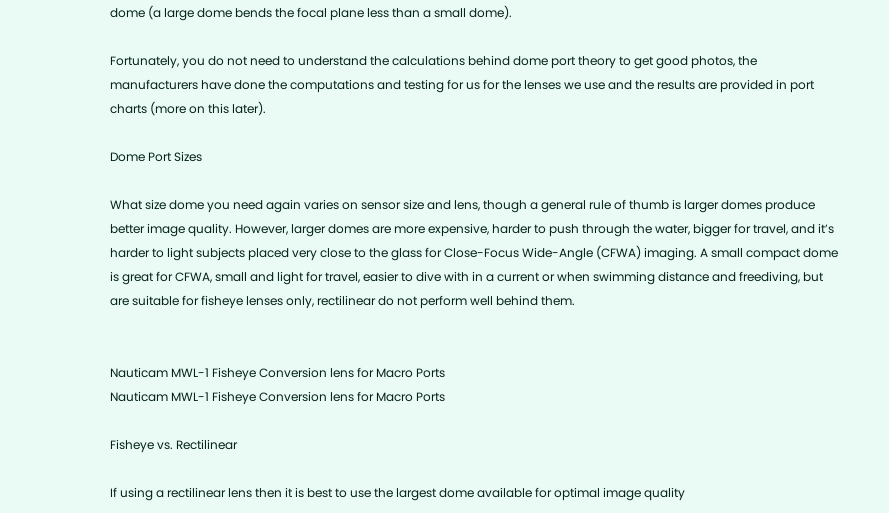dome (a large dome bends the focal plane less than a small dome).

Fortunately, you do not need to understand the calculations behind dome port theory to get good photos, the manufacturers have done the computations and testing for us for the lenses we use and the results are provided in port charts (more on this later).

Dome Port Sizes

What size dome you need again varies on sensor size and lens, though a general rule of thumb is larger domes produce better image quality. However, larger domes are more expensive, harder to push through the water, bigger for travel, and it’s harder to light subjects placed very close to the glass for Close-Focus Wide-Angle (CFWA) imaging. A small compact dome is great for CFWA, small and light for travel, easier to dive with in a current or when swimming distance and freediving, but are suitable for fisheye lenses only, rectilinear do not perform well behind them.


Nauticam MWL-1 Fisheye Conversion lens for Macro Ports
Nauticam MWL-1 Fisheye Conversion lens for Macro Ports

Fisheye vs. Rectilinear

If using a rectilinear lens then it is best to use the largest dome available for optimal image quality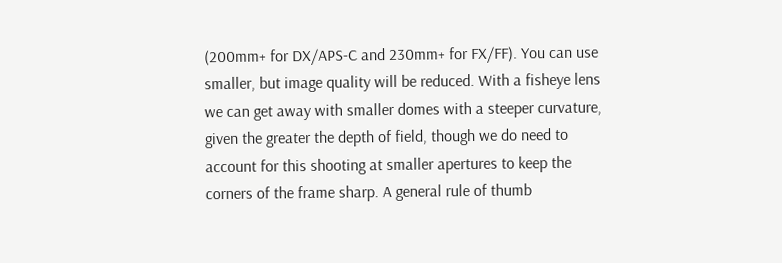(200mm+ for DX/APS-C and 230mm+ for FX/FF). You can use smaller, but image quality will be reduced. With a fisheye lens we can get away with smaller domes with a steeper curvature, given the greater the depth of field, though we do need to account for this shooting at smaller apertures to keep the corners of the frame sharp. A general rule of thumb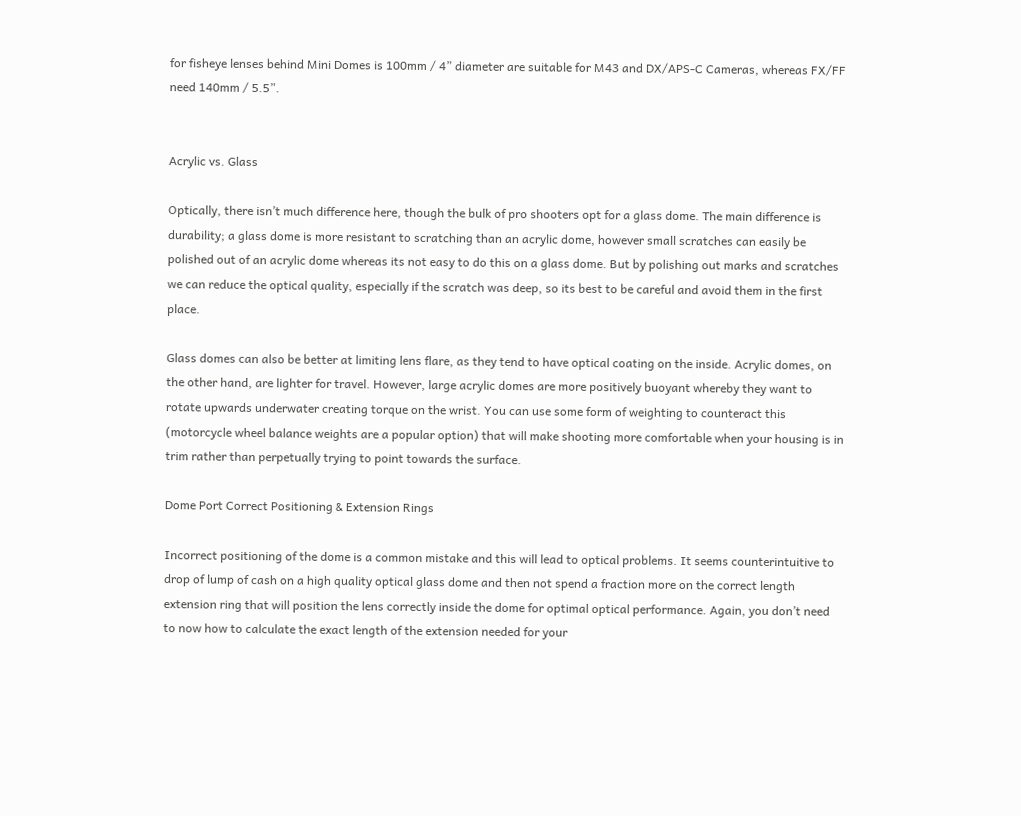for fisheye lenses behind Mini Domes is 100mm / 4” diameter are suitable for M43 and DX/APS-C Cameras, whereas FX/FF need 140mm / 5.5”.


Acrylic vs. Glass

Optically, there isn’t much difference here, though the bulk of pro shooters opt for a glass dome. The main difference is durability; a glass dome is more resistant to scratching than an acrylic dome, however small scratches can easily be polished out of an acrylic dome whereas its not easy to do this on a glass dome. But by polishing out marks and scratches we can reduce the optical quality, especially if the scratch was deep, so its best to be careful and avoid them in the first place.

Glass domes can also be better at limiting lens flare, as they tend to have optical coating on the inside. Acrylic domes, on the other hand, are lighter for travel. However, large acrylic domes are more positively buoyant whereby they want to rotate upwards underwater creating torque on the wrist. You can use some form of weighting to counteract this (motorcycle wheel balance weights are a popular option) that will make shooting more comfortable when your housing is in trim rather than perpetually trying to point towards the surface.

Dome Port Correct Positioning & Extension Rings

Incorrect positioning of the dome is a common mistake and this will lead to optical problems. It seems counterintuitive to drop of lump of cash on a high quality optical glass dome and then not spend a fraction more on the correct length extension ring that will position the lens correctly inside the dome for optimal optical performance. Again, you don’t need to now how to calculate the exact length of the extension needed for your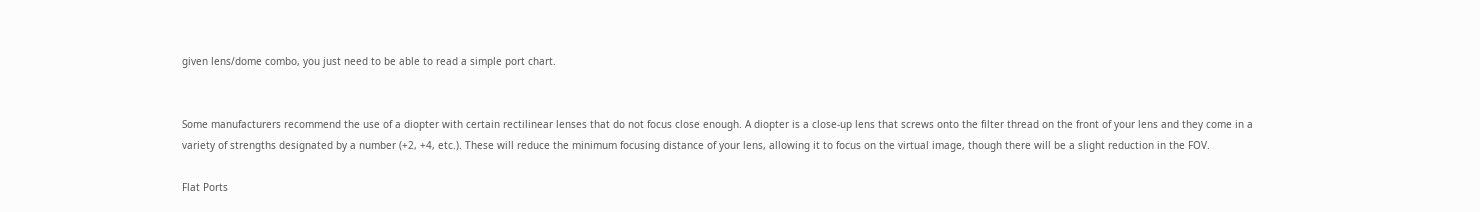given lens/dome combo, you just need to be able to read a simple port chart.


Some manufacturers recommend the use of a diopter with certain rectilinear lenses that do not focus close enough. A diopter is a close-up lens that screws onto the filter thread on the front of your lens and they come in a variety of strengths designated by a number (+2, +4, etc.). These will reduce the minimum focusing distance of your lens, allowing it to focus on the virtual image, though there will be a slight reduction in the FOV.

Flat Ports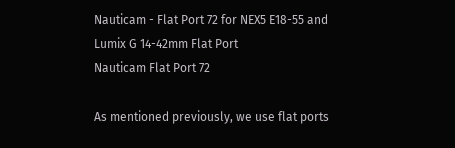Nauticam - Flat Port 72 for NEX5 E18-55 and Lumix G 14-42mm Flat Port
Nauticam Flat Port 72

As mentioned previously, we use flat ports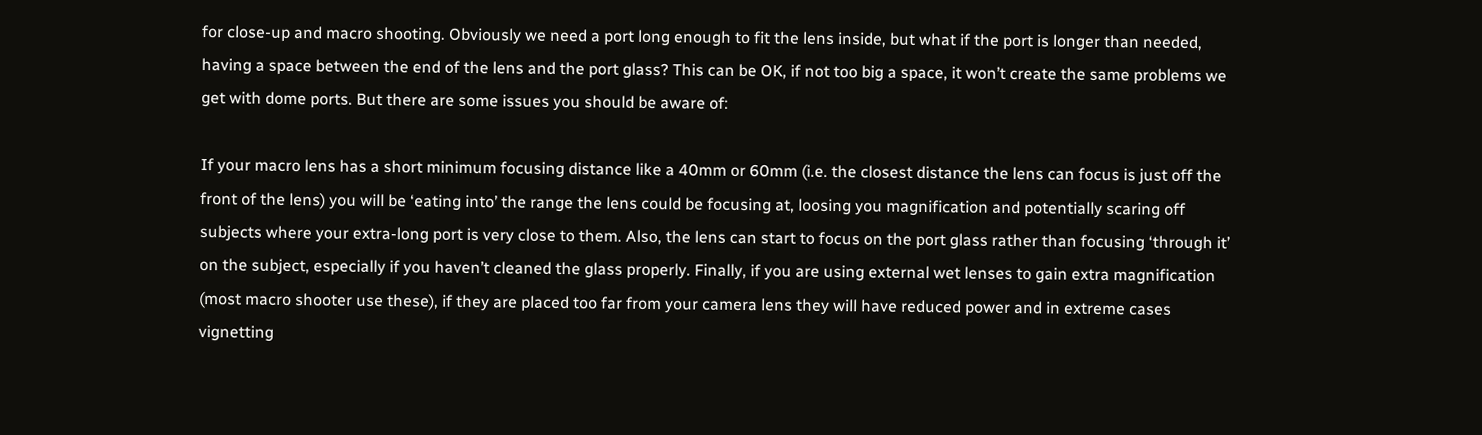for close-up and macro shooting. Obviously we need a port long enough to fit the lens inside, but what if the port is longer than needed, having a space between the end of the lens and the port glass? This can be OK, if not too big a space, it won’t create the same problems we get with dome ports. But there are some issues you should be aware of:

If your macro lens has a short minimum focusing distance like a 40mm or 60mm (i.e. the closest distance the lens can focus is just off the front of the lens) you will be ‘eating into’ the range the lens could be focusing at, loosing you magnification and potentially scaring off subjects where your extra-long port is very close to them. Also, the lens can start to focus on the port glass rather than focusing ‘through it’ on the subject, especially if you haven’t cleaned the glass properly. Finally, if you are using external wet lenses to gain extra magnification (most macro shooter use these), if they are placed too far from your camera lens they will have reduced power and in extreme cases vignetting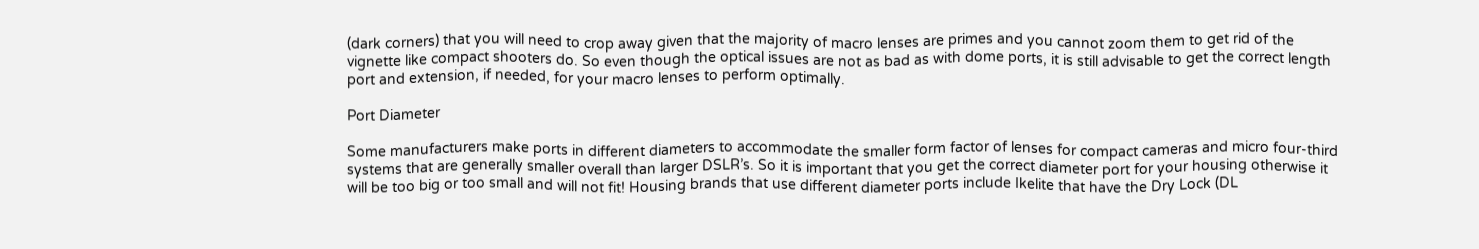(dark corners) that you will need to crop away given that the majority of macro lenses are primes and you cannot zoom them to get rid of the vignette like compact shooters do. So even though the optical issues are not as bad as with dome ports, it is still advisable to get the correct length port and extension, if needed, for your macro lenses to perform optimally.

Port Diameter

Some manufacturers make ports in different diameters to accommodate the smaller form factor of lenses for compact cameras and micro four-third systems that are generally smaller overall than larger DSLR’s. So it is important that you get the correct diameter port for your housing otherwise it will be too big or too small and will not fit! Housing brands that use different diameter ports include Ikelite that have the Dry Lock (DL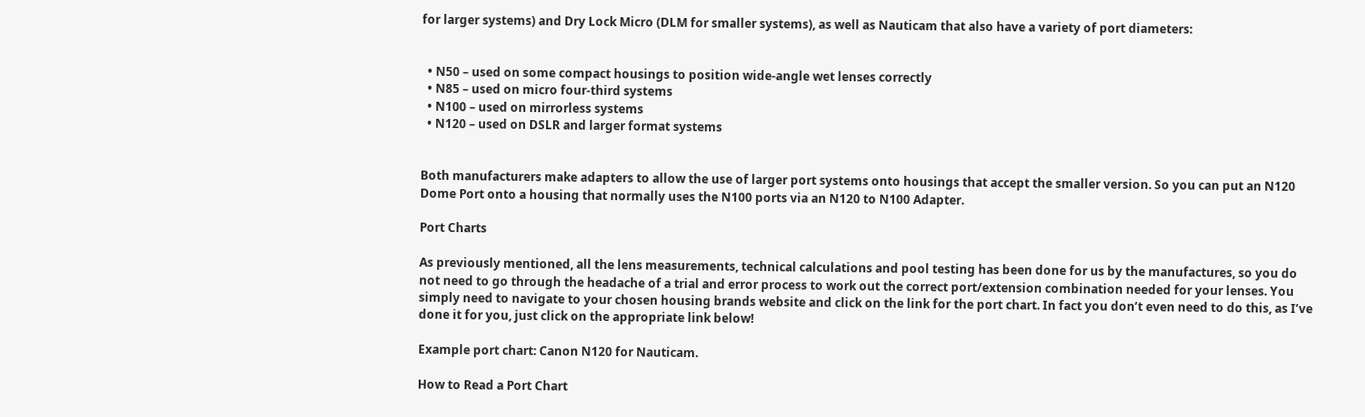for larger systems) and Dry Lock Micro (DLM for smaller systems), as well as Nauticam that also have a variety of port diameters:


  • N50 – used on some compact housings to position wide-angle wet lenses correctly
  • N85 – used on micro four-third systems
  • N100 – used on mirrorless systems
  • N120 – used on DSLR and larger format systems


Both manufacturers make adapters to allow the use of larger port systems onto housings that accept the smaller version. So you can put an N120 Dome Port onto a housing that normally uses the N100 ports via an N120 to N100 Adapter.

Port Charts

As previously mentioned, all the lens measurements, technical calculations and pool testing has been done for us by the manufactures, so you do not need to go through the headache of a trial and error process to work out the correct port/extension combination needed for your lenses. You simply need to navigate to your chosen housing brands website and click on the link for the port chart. In fact you don’t even need to do this, as I’ve done it for you, just click on the appropriate link below!

Example port chart: Canon N120 for Nauticam.

How to Read a Port Chart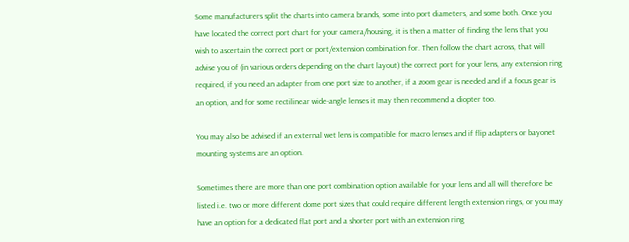Some manufacturers split the charts into camera brands, some into port diameters, and some both. Once you have located the correct port chart for your camera/housing, it is then a matter of finding the lens that you wish to ascertain the correct port or port/extension combination for. Then follow the chart across, that will advise you of (in various orders depending on the chart layout) the correct port for your lens, any extension ring required, if you need an adapter from one port size to another, if a zoom gear is needed and if a focus gear is an option, and for some rectilinear wide-angle lenses it may then recommend a diopter too.

You may also be advised if an external wet lens is compatible for macro lenses and if flip adapters or bayonet mounting systems are an option.

Sometimes there are more than one port combination option available for your lens and all will therefore be listed i.e. two or more different dome port sizes that could require different length extension rings, or you may have an option for a dedicated flat port and a shorter port with an extension ring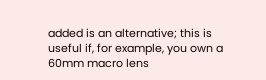added is an alternative; this is useful if, for example, you own a 60mm macro lens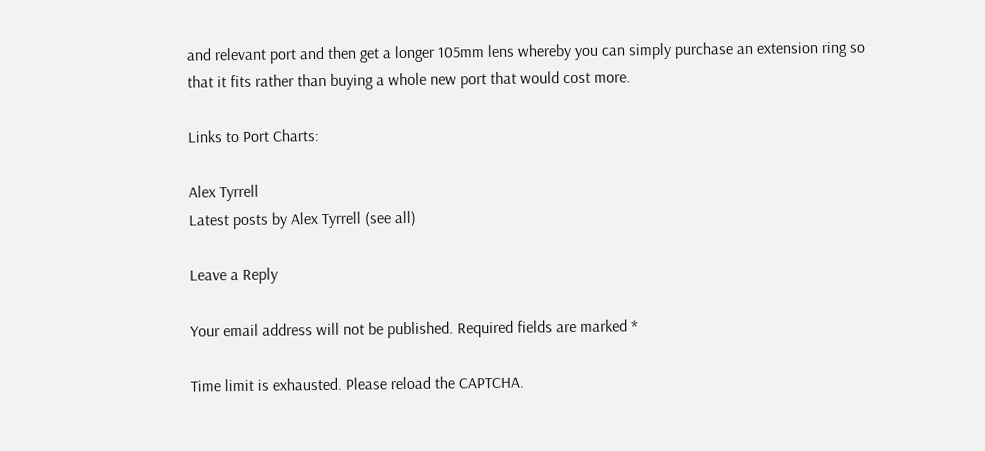and relevant port and then get a longer 105mm lens whereby you can simply purchase an extension ring so that it fits rather than buying a whole new port that would cost more.

Links to Port Charts:

Alex Tyrrell
Latest posts by Alex Tyrrell (see all)

Leave a Reply

Your email address will not be published. Required fields are marked *

Time limit is exhausted. Please reload the CAPTCHA.